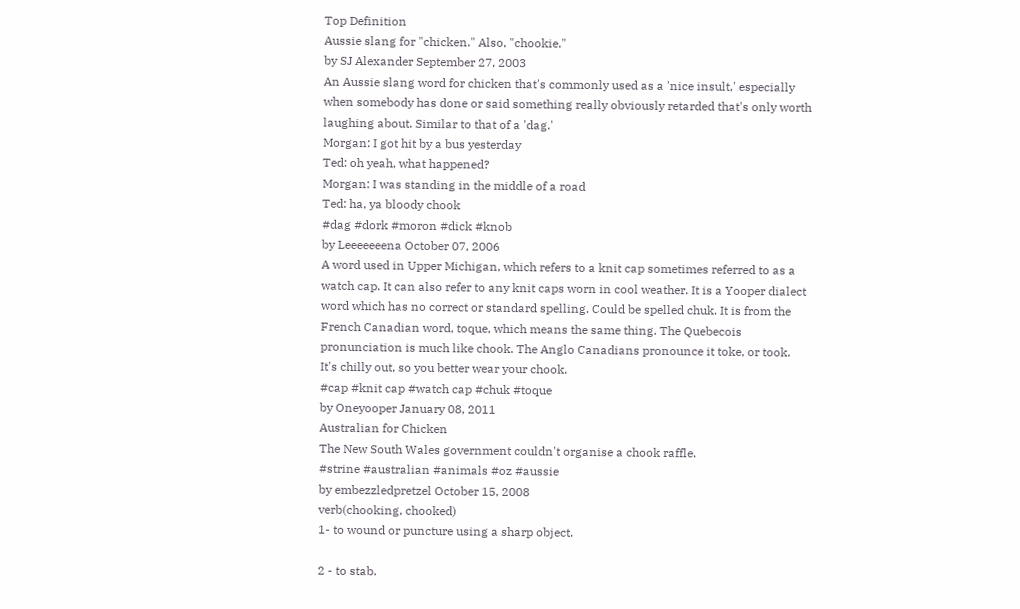Top Definition
Aussie slang for "chicken." Also, "chookie."
by SJ Alexander September 27, 2003
An Aussie slang word for chicken that's commonly used as a 'nice insult,' especially when somebody has done or said something really obviously retarded that's only worth laughing about. Similar to that of a 'dag.'
Morgan: I got hit by a bus yesterday
Ted: oh yeah, what happened?
Morgan: I was standing in the middle of a road
Ted: ha, ya bloody chook
#dag #dork #moron #dick #knob
by Leeeeeeena October 07, 2006
A word used in Upper Michigan, which refers to a knit cap sometimes referred to as a watch cap. It can also refer to any knit caps worn in cool weather. It is a Yooper dialect word which has no correct or standard spelling. Could be spelled chuk. It is from the French Canadian word, toque, which means the same thing. The Quebecois pronunciation is much like chook. The Anglo Canadians pronounce it toke, or took.
It's chilly out, so you better wear your chook.
#cap #knit cap #watch cap #chuk #toque
by Oneyooper January 08, 2011
Australian for Chicken
The New South Wales government couldn't organise a chook raffle.
#strine #australian #animals #oz #aussie
by embezzledpretzel October 15, 2008
verb(chooking, chooked)
1- to wound or puncture using a sharp object.

2 - to stab.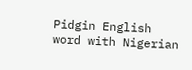Pidgin English word with Nigerian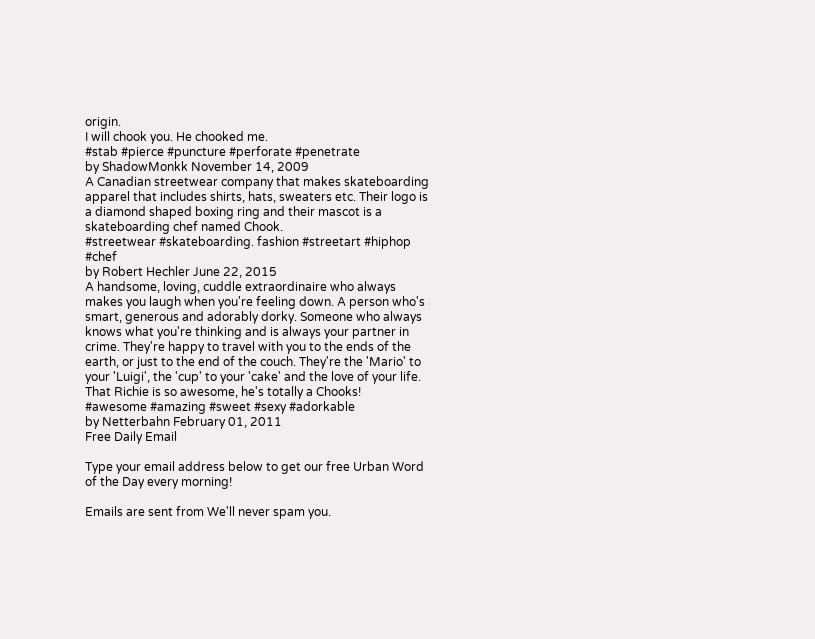origin.
I will chook you. He chooked me.
#stab #pierce #puncture #perforate #penetrate
by ShadowMonkk November 14, 2009
A Canadian streetwear company that makes skateboarding apparel that includes shirts, hats, sweaters etc. Their logo is a diamond shaped boxing ring and their mascot is a skateboarding chef named Chook.
#streetwear #skateboarding. fashion #streetart #hiphop #chef
by Robert Hechler June 22, 2015
A handsome, loving, cuddle extraordinaire who always makes you laugh when you're feeling down. A person who's smart, generous and adorably dorky. Someone who always knows what you're thinking and is always your partner in crime. They're happy to travel with you to the ends of the earth, or just to the end of the couch. They're the 'Mario' to your 'Luigi', the 'cup' to your 'cake' and the love of your life.
That Richie is so awesome, he's totally a Chooks!
#awesome #amazing #sweet #sexy #adorkable
by Netterbahn February 01, 2011
Free Daily Email

Type your email address below to get our free Urban Word of the Day every morning!

Emails are sent from We'll never spam you.